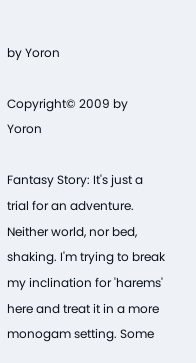by Yoron

Copyright© 2009 by Yoron

Fantasy Story: It's just a trial for an adventure. Neither world, nor bed, shaking. I'm trying to break my inclination for 'harems' here and treat it in a more monogam setting. Some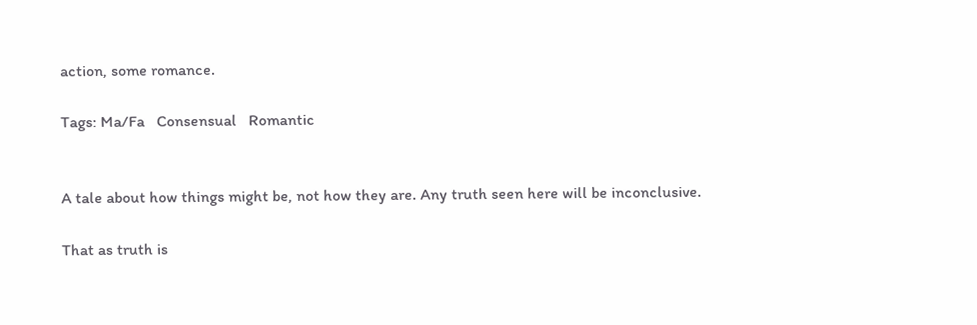action, some romance.

Tags: Ma/Fa   Consensual   Romantic


A tale about how things might be, not how they are. Any truth seen here will be inconclusive.

That as truth is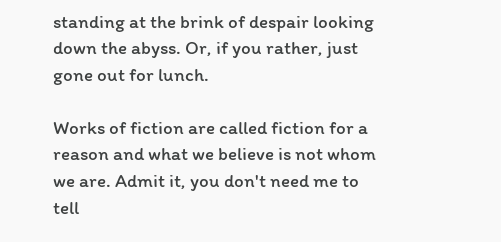standing at the brink of despair looking down the abyss. Or, if you rather, just gone out for lunch.

Works of fiction are called fiction for a reason and what we believe is not whom we are. Admit it, you don't need me to tell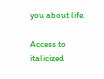you about life.

Access to italicized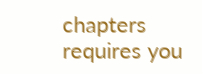chapters requires you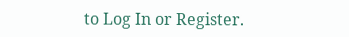to Log In or Register.